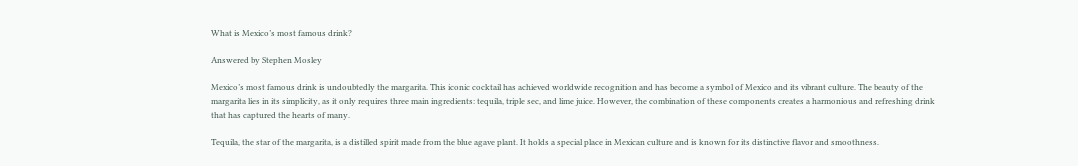What is Mexico’s most famous drink?

Answered by Stephen Mosley

Mexico’s most famous drink is undoubtedly the margarita. This iconic cocktail has achieved worldwide recognition and has become a symbol of Mexico and its vibrant culture. The beauty of the margarita lies in its simplicity, as it only requires three main ingredients: tequila, triple sec, and lime juice. However, the combination of these components creates a harmonious and refreshing drink that has captured the hearts of many.

Tequila, the star of the margarita, is a distilled spirit made from the blue agave plant. It holds a special place in Mexican culture and is known for its distinctive flavor and smoothness.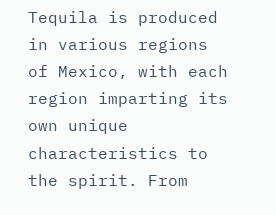Tequila is produced in various regions of Mexico, with each region imparting its own unique characteristics to the spirit. From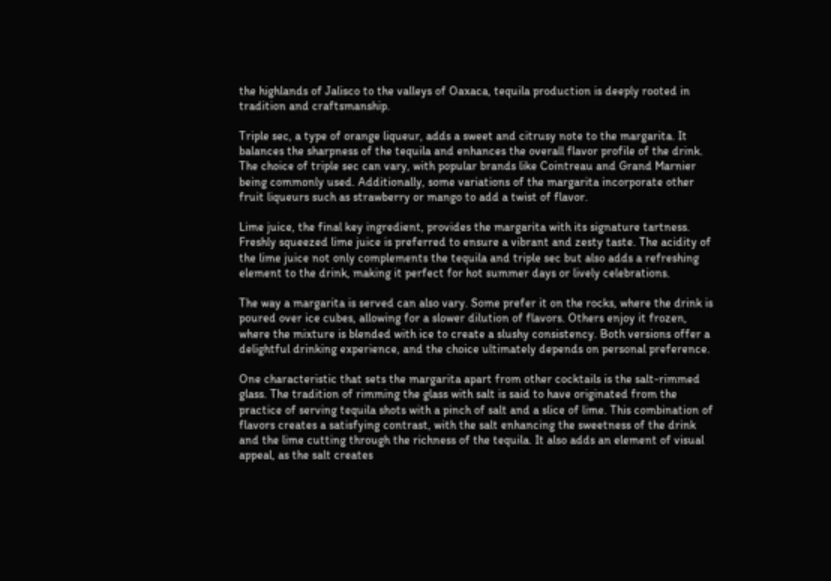the highlands of Jalisco to the valleys of Oaxaca, tequila production is deeply rooted in tradition and craftsmanship.

Triple sec, a type of orange liqueur, adds a sweet and citrusy note to the margarita. It balances the sharpness of the tequila and enhances the overall flavor profile of the drink. The choice of triple sec can vary, with popular brands like Cointreau and Grand Marnier being commonly used. Additionally, some variations of the margarita incorporate other fruit liqueurs such as strawberry or mango to add a twist of flavor.

Lime juice, the final key ingredient, provides the margarita with its signature tartness. Freshly squeezed lime juice is preferred to ensure a vibrant and zesty taste. The acidity of the lime juice not only complements the tequila and triple sec but also adds a refreshing element to the drink, making it perfect for hot summer days or lively celebrations.

The way a margarita is served can also vary. Some prefer it on the rocks, where the drink is poured over ice cubes, allowing for a slower dilution of flavors. Others enjoy it frozen, where the mixture is blended with ice to create a slushy consistency. Both versions offer a delightful drinking experience, and the choice ultimately depends on personal preference.

One characteristic that sets the margarita apart from other cocktails is the salt-rimmed glass. The tradition of rimming the glass with salt is said to have originated from the practice of serving tequila shots with a pinch of salt and a slice of lime. This combination of flavors creates a satisfying contrast, with the salt enhancing the sweetness of the drink and the lime cutting through the richness of the tequila. It also adds an element of visual appeal, as the salt creates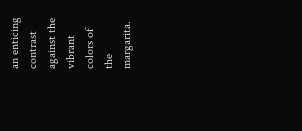an enticing contrast against the vibrant colors of the margarita.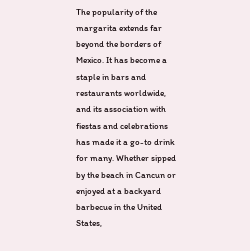The popularity of the margarita extends far beyond the borders of Mexico. It has become a staple in bars and restaurants worldwide, and its association with fiestas and celebrations has made it a go-to drink for many. Whether sipped by the beach in Cancun or enjoyed at a backyard barbecue in the United States,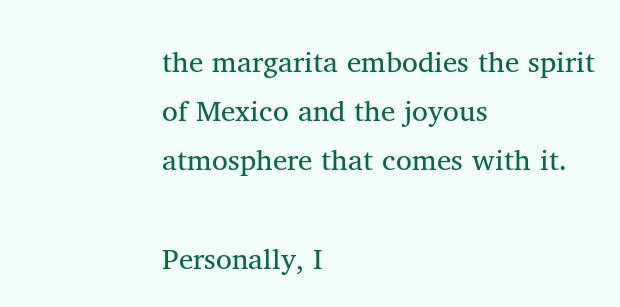the margarita embodies the spirit of Mexico and the joyous atmosphere that comes with it.

Personally, I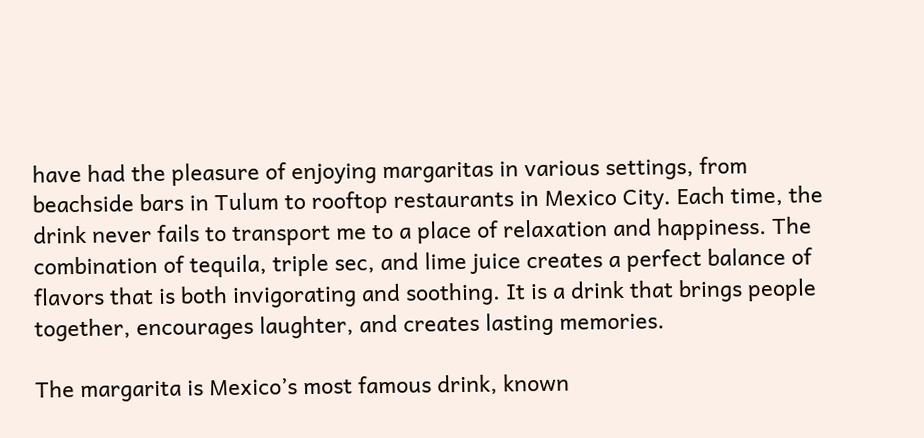have had the pleasure of enjoying margaritas in various settings, from beachside bars in Tulum to rooftop restaurants in Mexico City. Each time, the drink never fails to transport me to a place of relaxation and happiness. The combination of tequila, triple sec, and lime juice creates a perfect balance of flavors that is both invigorating and soothing. It is a drink that brings people together, encourages laughter, and creates lasting memories.

The margarita is Mexico’s most famous drink, known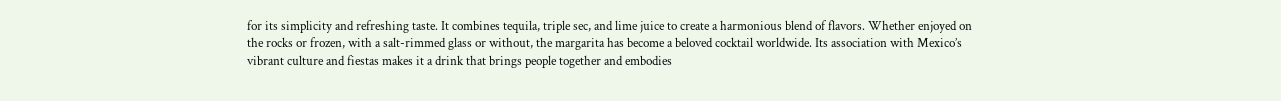for its simplicity and refreshing taste. It combines tequila, triple sec, and lime juice to create a harmonious blend of flavors. Whether enjoyed on the rocks or frozen, with a salt-rimmed glass or without, the margarita has become a beloved cocktail worldwide. Its association with Mexico’s vibrant culture and fiestas makes it a drink that brings people together and embodies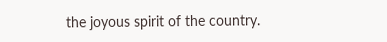the joyous spirit of the country.